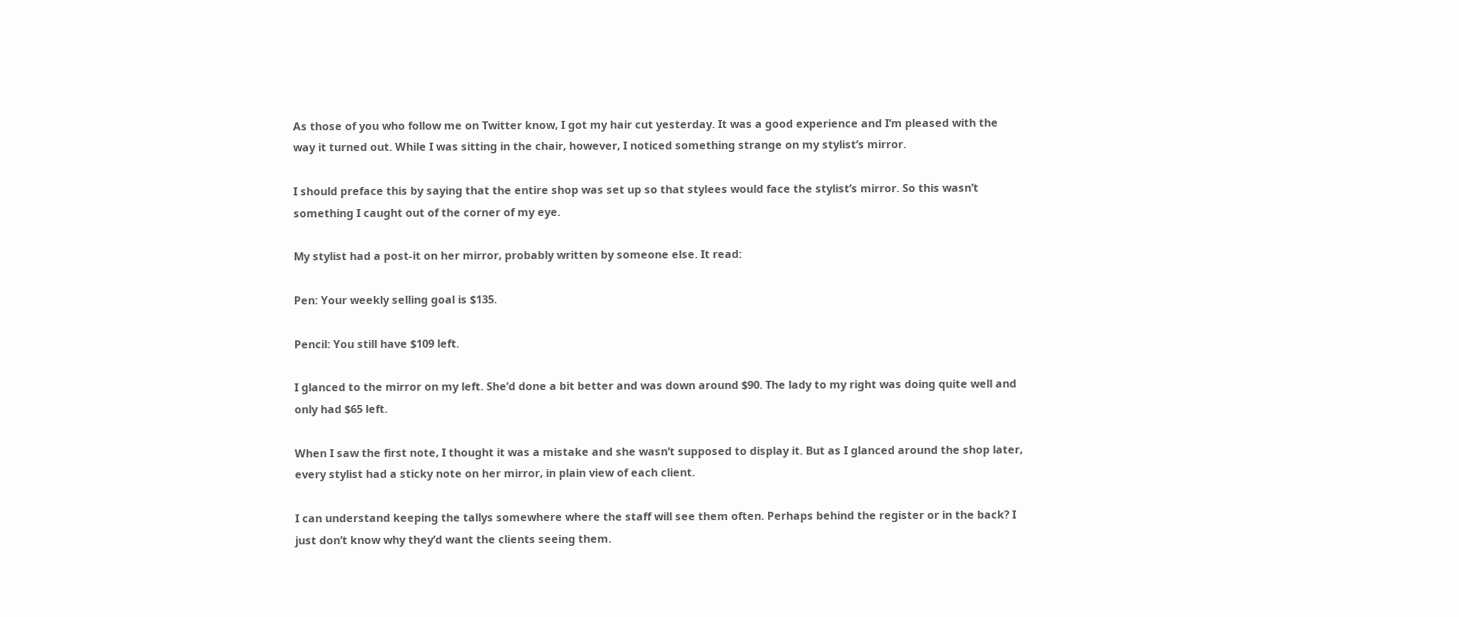As those of you who follow me on Twitter know, I got my hair cut yesterday. It was a good experience and I’m pleased with the way it turned out. While I was sitting in the chair, however, I noticed something strange on my stylist’s mirror.

I should preface this by saying that the entire shop was set up so that stylees would face the stylist’s mirror. So this wasn’t something I caught out of the corner of my eye.

My stylist had a post-it on her mirror, probably written by someone else. It read:

Pen: Your weekly selling goal is $135.

Pencil: You still have $109 left.

I glanced to the mirror on my left. She’d done a bit better and was down around $90. The lady to my right was doing quite well and only had $65 left.

When I saw the first note, I thought it was a mistake and she wasn’t supposed to display it. But as I glanced around the shop later, every stylist had a sticky note on her mirror, in plain view of each client.

I can understand keeping the tallys somewhere where the staff will see them often. Perhaps behind the register or in the back? I just don’t know why they’d want the clients seeing them.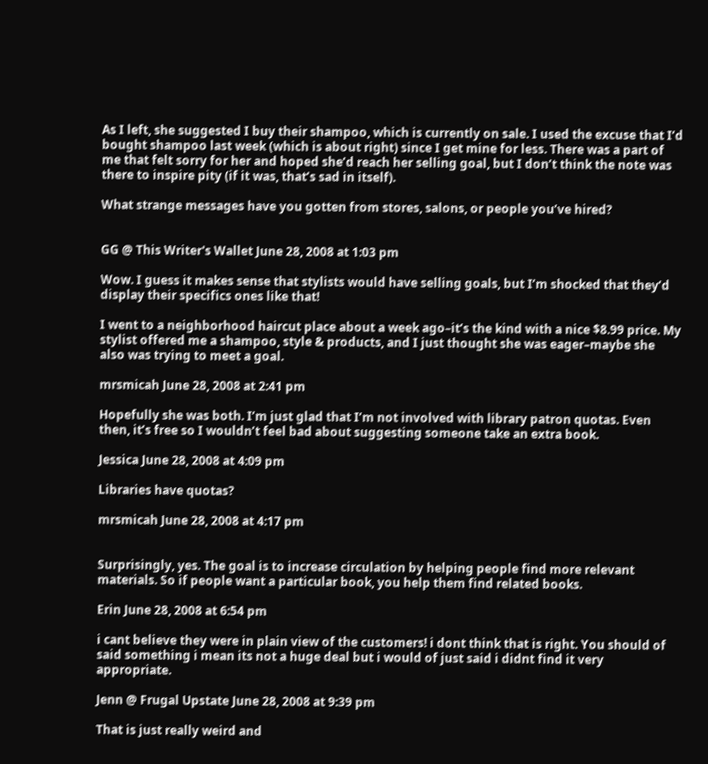As I left, she suggested I buy their shampoo, which is currently on sale. I used the excuse that I’d bought shampoo last week (which is about right) since I get mine for less. There was a part of me that felt sorry for her and hoped she’d reach her selling goal, but I don’t think the note was there to inspire pity (if it was, that’s sad in itself).

What strange messages have you gotten from stores, salons, or people you’ve hired?


GG @ This Writer's Wallet June 28, 2008 at 1:03 pm

Wow. I guess it makes sense that stylists would have selling goals, but I’m shocked that they’d display their specifics ones like that!

I went to a neighborhood haircut place about a week ago–it’s the kind with a nice $8.99 price. My stylist offered me a shampoo, style & products, and I just thought she was eager–maybe she also was trying to meet a goal.

mrsmicah June 28, 2008 at 2:41 pm

Hopefully she was both. I’m just glad that I’m not involved with library patron quotas. Even then, it’s free so I wouldn’t feel bad about suggesting someone take an extra book.

Jessica June 28, 2008 at 4:09 pm

Libraries have quotas?

mrsmicah June 28, 2008 at 4:17 pm


Surprisingly, yes. The goal is to increase circulation by helping people find more relevant materials. So if people want a particular book, you help them find related books.

Erin June 28, 2008 at 6:54 pm

i cant believe they were in plain view of the customers! i dont think that is right. You should of said something i mean its not a huge deal but i would of just said i didnt find it very appropriate.

Jenn @ Frugal Upstate June 28, 2008 at 9:39 pm

That is just really weird and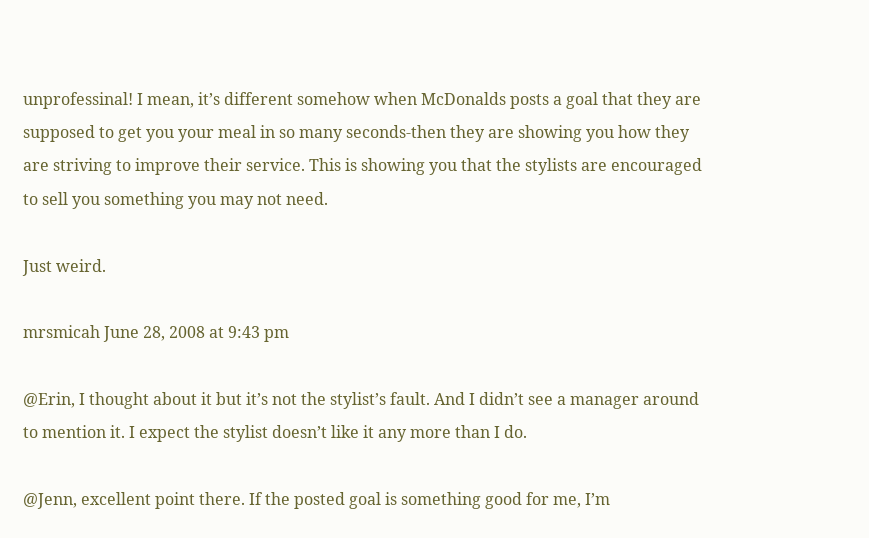unprofessinal! I mean, it’s different somehow when McDonalds posts a goal that they are supposed to get you your meal in so many seconds-then they are showing you how they are striving to improve their service. This is showing you that the stylists are encouraged to sell you something you may not need.

Just weird.

mrsmicah June 28, 2008 at 9:43 pm

@Erin, I thought about it but it’s not the stylist’s fault. And I didn’t see a manager around to mention it. I expect the stylist doesn’t like it any more than I do.

@Jenn, excellent point there. If the posted goal is something good for me, I’m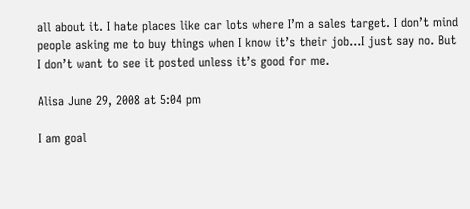all about it. I hate places like car lots where I’m a sales target. I don’t mind people asking me to buy things when I know it’s their job…I just say no. But I don’t want to see it posted unless it’s good for me.

Alisa June 29, 2008 at 5:04 pm

I am goal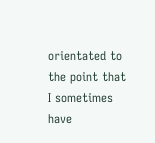orientated to the point that I sometimes have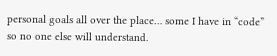personal goals all over the place… some I have in “code” so no one else will understand.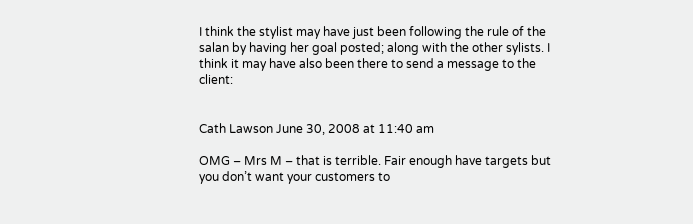I think the stylist may have just been following the rule of the salan by having her goal posted; along with the other sylists. I think it may have also been there to send a message to the client:


Cath Lawson June 30, 2008 at 11:40 am

OMG – Mrs M – that is terrible. Fair enough have targets but you don’t want your customers to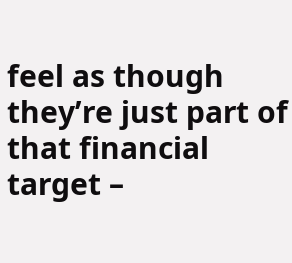feel as though they’re just part of that financial target –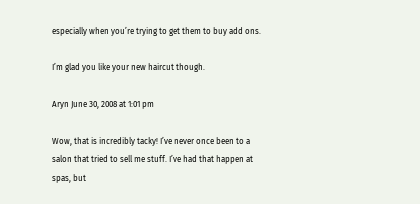especially when you’re trying to get them to buy add ons.

I’m glad you like your new haircut though.

Aryn June 30, 2008 at 1:01 pm

Wow, that is incredibly tacky! I’ve never once been to a salon that tried to sell me stuff. I’ve had that happen at spas, but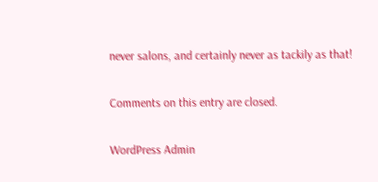never salons, and certainly never as tackily as that!

Comments on this entry are closed.

WordPress Admin